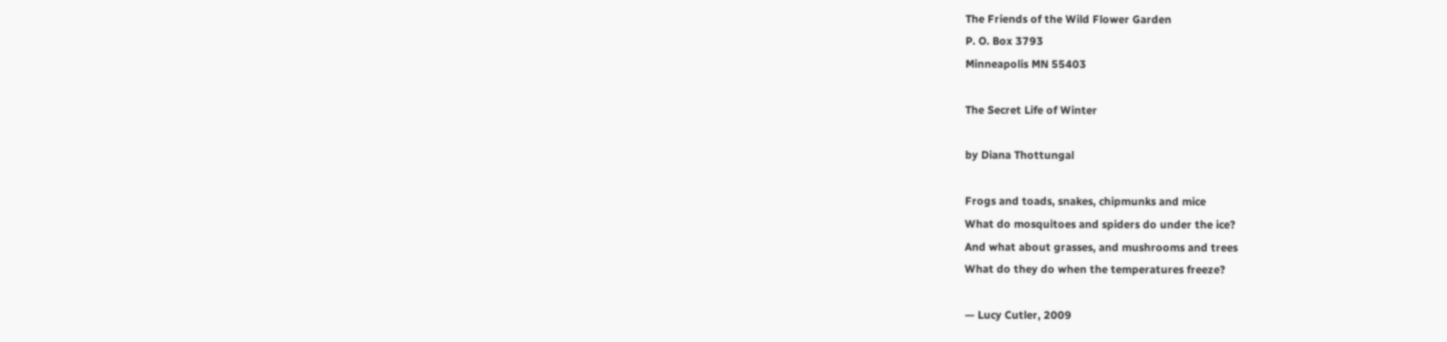The Friends of the Wild Flower Garden
P. O. Box 3793
Minneapolis MN 55403

The Secret Life of Winter

by Diana Thottungal

Frogs and toads, snakes, chipmunks and mice
What do mosquitoes and spiders do under the ice?
And what about grasses, and mushrooms and trees
What do they do when the temperatures freeze?

— Lucy Cutler, 2009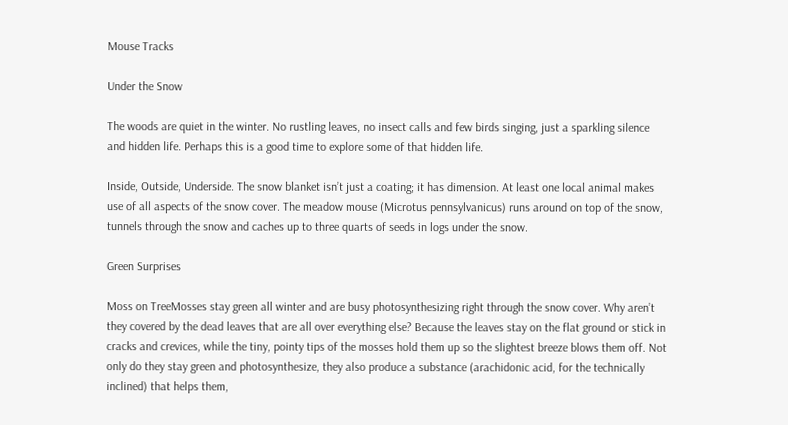Mouse Tracks

Under the Snow

The woods are quiet in the winter. No rustling leaves, no insect calls and few birds singing, just a sparkling silence and hidden life. Perhaps this is a good time to explore some of that hidden life.

Inside, Outside, Underside. The snow blanket isn’t just a coating; it has dimension. At least one local animal makes use of all aspects of the snow cover. The meadow mouse (Microtus pennsylvanicus) runs around on top of the snow, tunnels through the snow and caches up to three quarts of seeds in logs under the snow.

Green Surprises

Moss on TreeMosses stay green all winter and are busy photosynthesizing right through the snow cover. Why aren’t they covered by the dead leaves that are all over everything else? Because the leaves stay on the flat ground or stick in cracks and crevices, while the tiny, pointy tips of the mosses hold them up so the slightest breeze blows them off. Not only do they stay green and photosynthesize, they also produce a substance (arachidonic acid, for the technically inclined) that helps them,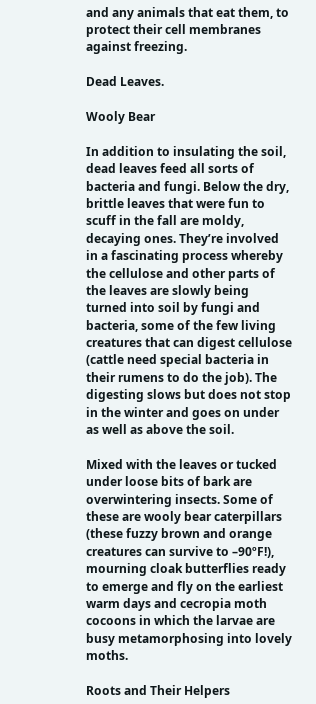and any animals that eat them, to protect their cell membranes against freezing.

Dead Leaves.

Wooly Bear

In addition to insulating the soil, dead leaves feed all sorts of bacteria and fungi. Below the dry, brittle leaves that were fun to scuff in the fall are moldy, decaying ones. They’re involved in a fascinating process whereby the cellulose and other parts of the leaves are slowly being turned into soil by fungi and bacteria, some of the few living creatures that can digest cellulose (cattle need special bacteria in their rumens to do the job). The digesting slows but does not stop in the winter and goes on under as well as above the soil.

Mixed with the leaves or tucked under loose bits of bark are overwintering insects. Some of these are wooly bear caterpillars (these fuzzy brown and orange creatures can survive to –90ºF!), mourning cloak butterflies ready to emerge and fly on the earliest warm days and cecropia moth cocoons in which the larvae are busy metamorphosing into lovely moths.

Roots and Their Helpers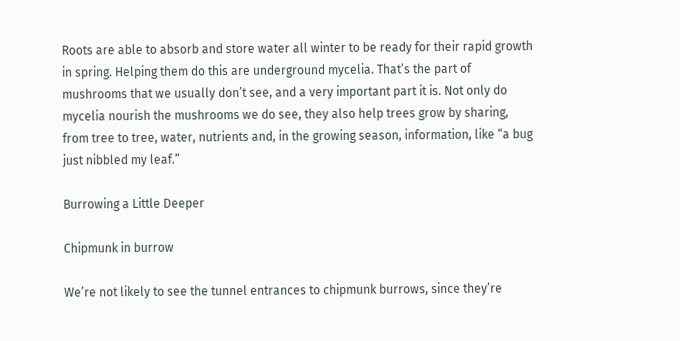Roots are able to absorb and store water all winter to be ready for their rapid growth in spring. Helping them do this are underground mycelia. That’s the part of mushrooms that we usually don’t see, and a very important part it is. Not only do mycelia nourish the mushrooms we do see, they also help trees grow by sharing, from tree to tree, water, nutrients and, in the growing season, information, like “a bug just nibbled my leaf.”

Burrowing a Little Deeper

Chipmunk in burrow

We’re not likely to see the tunnel entrances to chipmunk burrows, since they’re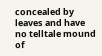concealed by leaves and have no telltale mound of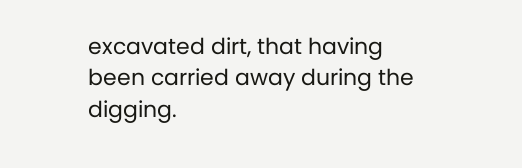excavated dirt, that having been carried away during the digging.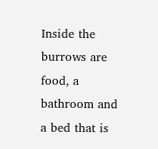Inside the burrows are food, a bathroom and a bed that is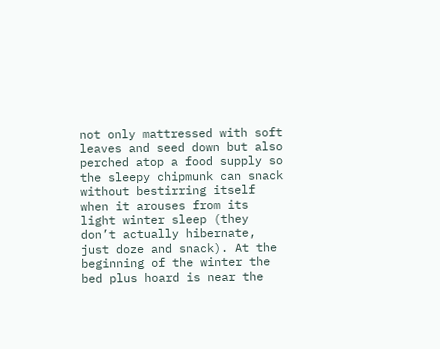not only mattressed with soft leaves and seed down but also perched atop a food supply so the sleepy chipmunk can snack without bestirring itself when it arouses from its light winter sleep (they don’t actually hibernate, just doze and snack). At the beginning of the winter the bed plus hoard is near the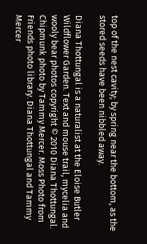top of the nest cavity; by spring near the bottom, as the stored seeds have been nibbled away.

Diana Thottungal is a naturalist at the Eloise Butler Wildflower Garden. Text and mouse trail, mycelia and wooly bear photos copyright © 2010 Diana Thottungal. Chipmunk photo by Tammy Mercer. Moss Photo from Friends photo library. Diana Thottungal and Tammy Mercer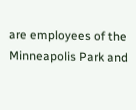are employees of the Minneapolis Park and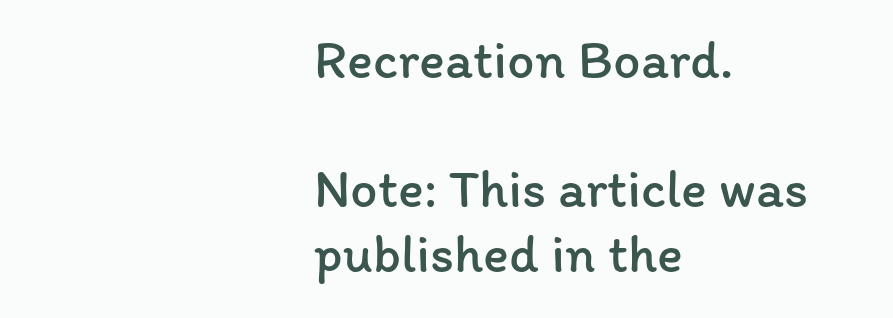Recreation Board.

Note: This article was published in the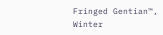Fringed Gentian™, Winter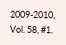2009-2010, Vol. 58, #1.